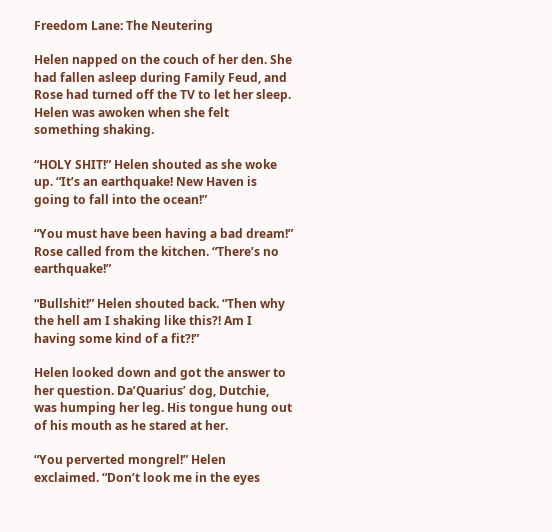Freedom Lane: The Neutering

Helen napped on the couch of her den. She had fallen asleep during Family Feud, and Rose had turned off the TV to let her sleep. Helen was awoken when she felt something shaking.

“HOLY SHIT!” Helen shouted as she woke up. “It’s an earthquake! New Haven is going to fall into the ocean!”

“You must have been having a bad dream!” Rose called from the kitchen. “There’s no earthquake!”

“Bullshit!” Helen shouted back. “Then why the hell am I shaking like this?! Am I having some kind of a fit?!”

Helen looked down and got the answer to her question. Da’Quarius’ dog, Dutchie, was humping her leg. His tongue hung out of his mouth as he stared at her.

“You perverted mongrel!” Helen exclaimed. “Don’t look me in the eyes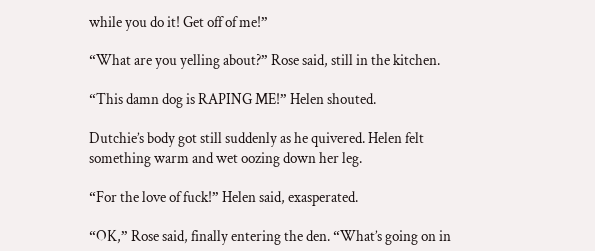while you do it! Get off of me!”

“What are you yelling about?” Rose said, still in the kitchen.

“This damn dog is RAPING ME!” Helen shouted.

Dutchie’s body got still suddenly as he quivered. Helen felt something warm and wet oozing down her leg.

“For the love of fuck!” Helen said, exasperated.

“OK,” Rose said, finally entering the den. “What’s going on in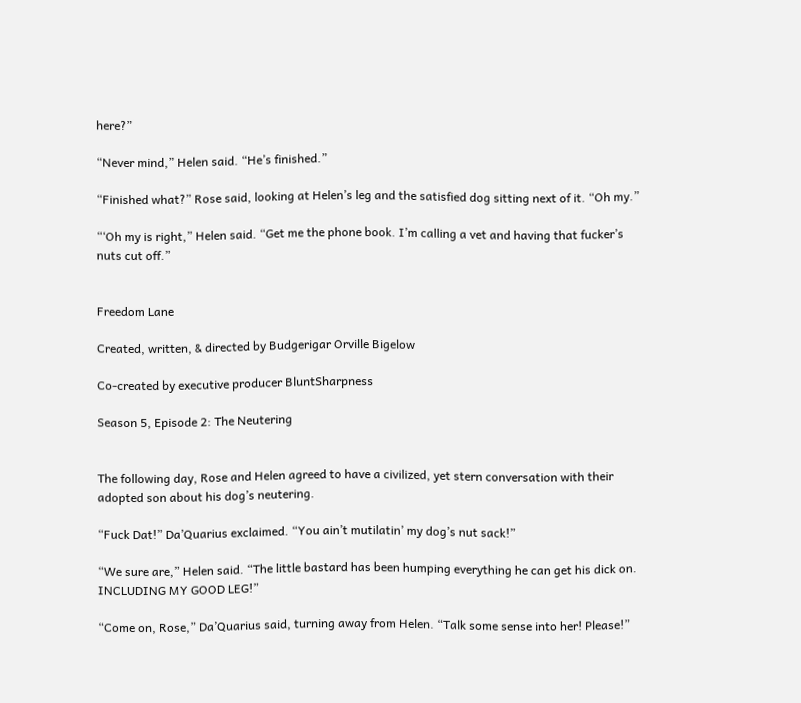here?”

“Never mind,” Helen said. “He’s finished.”

“Finished what?” Rose said, looking at Helen’s leg and the satisfied dog sitting next of it. “Oh my.”

“‘Oh my is right,” Helen said. “Get me the phone book. I’m calling a vet and having that fucker’s nuts cut off.”


Freedom Lane

Created, written, & directed by Budgerigar Orville Bigelow

Co-created by executive producer BluntSharpness

Season 5, Episode 2: The Neutering


The following day, Rose and Helen agreed to have a civilized, yet stern conversation with their adopted son about his dog’s neutering.

“Fuck Dat!” Da’Quarius exclaimed. “You ain’t mutilatin’ my dog’s nut sack!”

“We sure are,” Helen said. “The little bastard has been humping everything he can get his dick on. INCLUDING MY GOOD LEG!”

“Come on, Rose,” Da’Quarius said, turning away from Helen. “Talk some sense into her! Please!”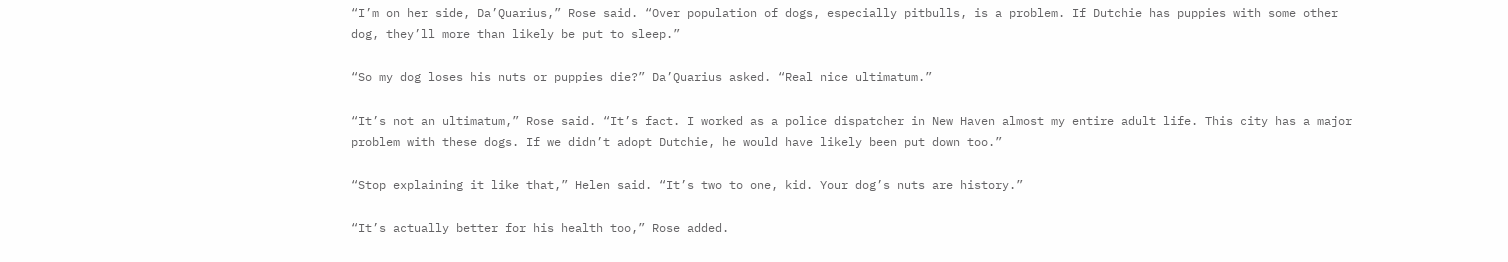“I’m on her side, Da’Quarius,” Rose said. “Over population of dogs, especially pitbulls, is a problem. If Dutchie has puppies with some other dog, they’ll more than likely be put to sleep.”

“So my dog loses his nuts or puppies die?” Da’Quarius asked. “Real nice ultimatum.”

“It’s not an ultimatum,” Rose said. “It’s fact. I worked as a police dispatcher in New Haven almost my entire adult life. This city has a major problem with these dogs. If we didn’t adopt Dutchie, he would have likely been put down too.”

“Stop explaining it like that,” Helen said. “It’s two to one, kid. Your dog’s nuts are history.”

“It’s actually better for his health too,” Rose added.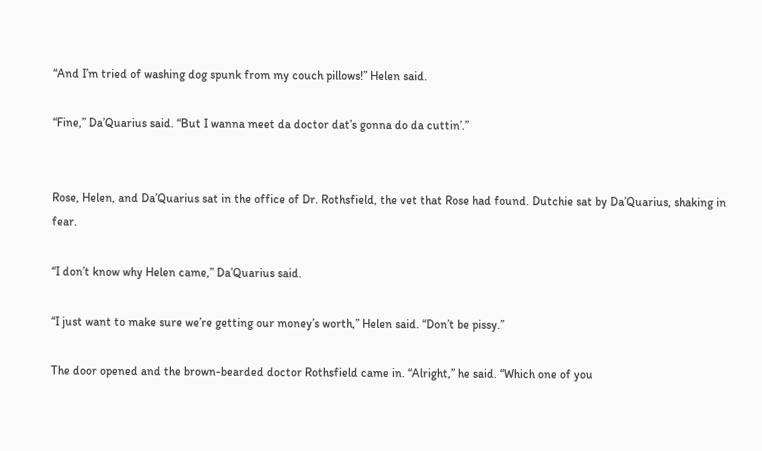“And I’m tried of washing dog spunk from my couch pillows!” Helen said.

“Fine,” Da’Quarius said. “But I wanna meet da doctor dat’s gonna do da cuttin’.”


Rose, Helen, and Da’Quarius sat in the office of Dr. Rothsfield, the vet that Rose had found. Dutchie sat by Da’Quarius, shaking in fear.

“I don’t know why Helen came,” Da’Quarius said.

“I just want to make sure we’re getting our money’s worth,” Helen said. “Don’t be pissy.”

The door opened and the brown-bearded doctor Rothsfield came in. “Alright,” he said. “Which one of you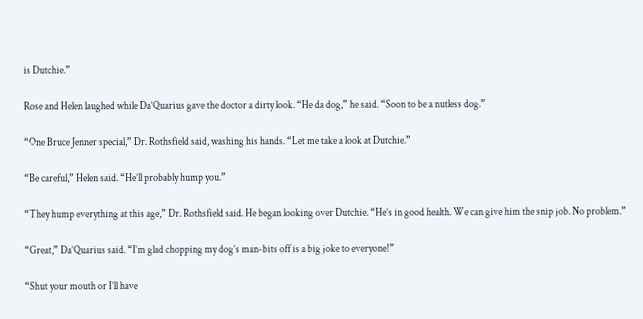is Dutchie.”

Rose and Helen laughed while Da’Quarius gave the doctor a dirty look. “He da dog,” he said. “Soon to be a nutless dog.”

“One Bruce Jenner special,” Dr. Rothsfield said, washing his hands. “Let me take a look at Dutchie.”

“Be careful,” Helen said. “He’ll probably hump you.”

“They hump everything at this age,” Dr. Rothsfield said. He began looking over Dutchie. “He’s in good health. We can give him the snip job. No problem.”

“Great,” Da’Quarius said. “I’m glad chopping my dog’s man-bits off is a big joke to everyone!”

“Shut your mouth or I’ll have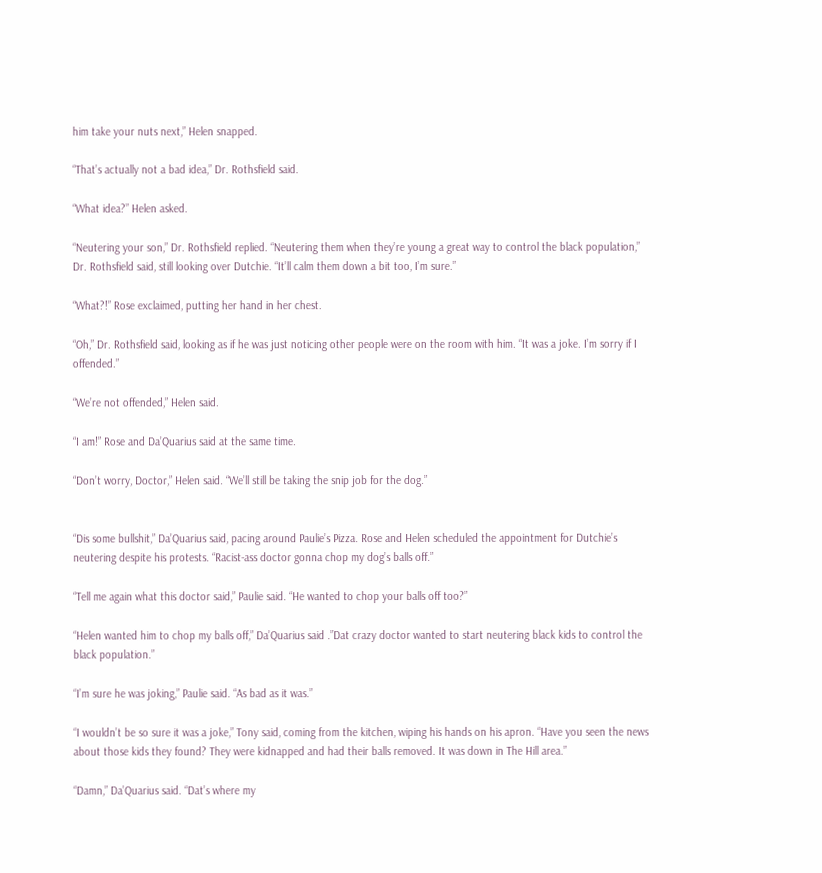him take your nuts next,” Helen snapped.

“That’s actually not a bad idea,” Dr. Rothsfield said.

“What idea?” Helen asked.

“Neutering your son,” Dr. Rothsfield replied. “Neutering them when they’re young a great way to control the black population,” Dr. Rothsfield said, still looking over Dutchie. “It’ll calm them down a bit too, I’m sure.”

“What?!” Rose exclaimed, putting her hand in her chest.

“Oh,” Dr. Rothsfield said, looking as if he was just noticing other people were on the room with him. “It was a joke. I’m sorry if I offended.”

“We’re not offended,” Helen said.

“I am!” Rose and Da’Quarius said at the same time.

“Don’t worry, Doctor,” Helen said. “We’ll still be taking the snip job for the dog.”


“Dis some bullshit,” Da’Quarius said, pacing around Paulie’s Pizza. Rose and Helen scheduled the appointment for Dutchie’s neutering despite his protests. “Racist-ass doctor gonna chop my dog’s balls off.”

“Tell me again what this doctor said,” Paulie said. “He wanted to chop your balls off too?”

“Helen wanted him to chop my balls off,” Da’Quarius said .”Dat crazy doctor wanted to start neutering black kids to control the black population.”

“I’m sure he was joking,” Paulie said. “As bad as it was.”

“I wouldn’t be so sure it was a joke,” Tony said, coming from the kitchen, wiping his hands on his apron. “Have you seen the news about those kids they found? They were kidnapped and had their balls removed. It was down in The Hill area.”

“Damn,” Da’Quarius said. “Dat’s where my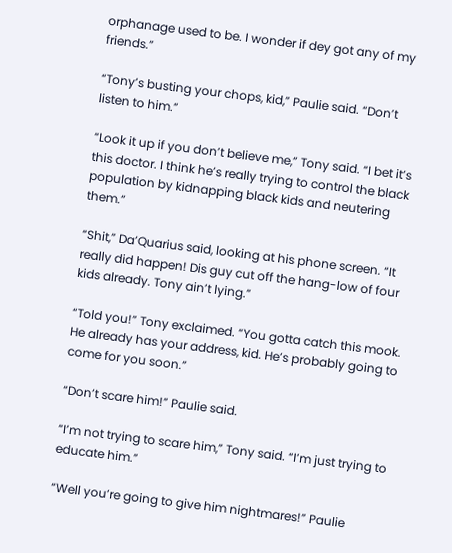orphanage used to be. I wonder if dey got any of my friends.”

“Tony’s busting your chops, kid,” Paulie said. “Don’t listen to him.”

“Look it up if you don’t believe me,” Tony said. “I bet it’s this doctor. I think he’s really trying to control the black population by kidnapping black kids and neutering them.”

“Shit,” Da’Quarius said, looking at his phone screen. “It really did happen! Dis guy cut off the hang-low of four kids already. Tony ain’t lying.”

“Told you!” Tony exclaimed. “You gotta catch this mook. He already has your address, kid. He’s probably going to come for you soon.”

“Don’t scare him!” Paulie said.

“I’m not trying to scare him,” Tony said. “I’m just trying to educate him.”

“Well you’re going to give him nightmares!” Paulie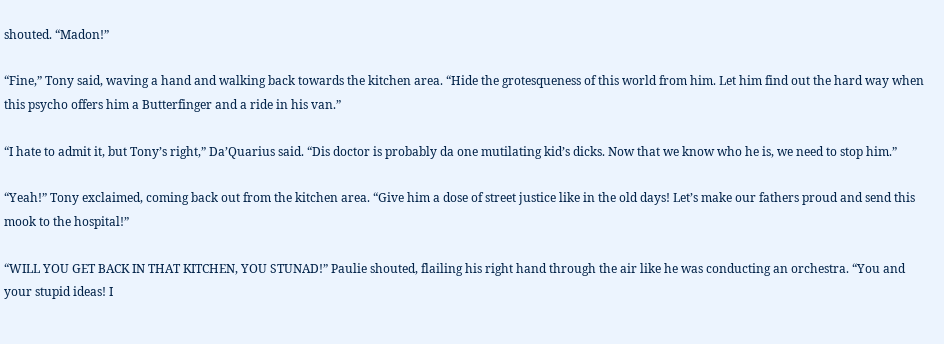shouted. “Madon!”

“Fine,” Tony said, waving a hand and walking back towards the kitchen area. “Hide the grotesqueness of this world from him. Let him find out the hard way when this psycho offers him a Butterfinger and a ride in his van.”

“I hate to admit it, but Tony’s right,” Da’Quarius said. “Dis doctor is probably da one mutilating kid’s dicks. Now that we know who he is, we need to stop him.”

“Yeah!” Tony exclaimed, coming back out from the kitchen area. “Give him a dose of street justice like in the old days! Let’s make our fathers proud and send this mook to the hospital!”

“WILL YOU GET BACK IN THAT KITCHEN, YOU STUNAD!” Paulie shouted, flailing his right hand through the air like he was conducting an orchestra. “You and your stupid ideas! I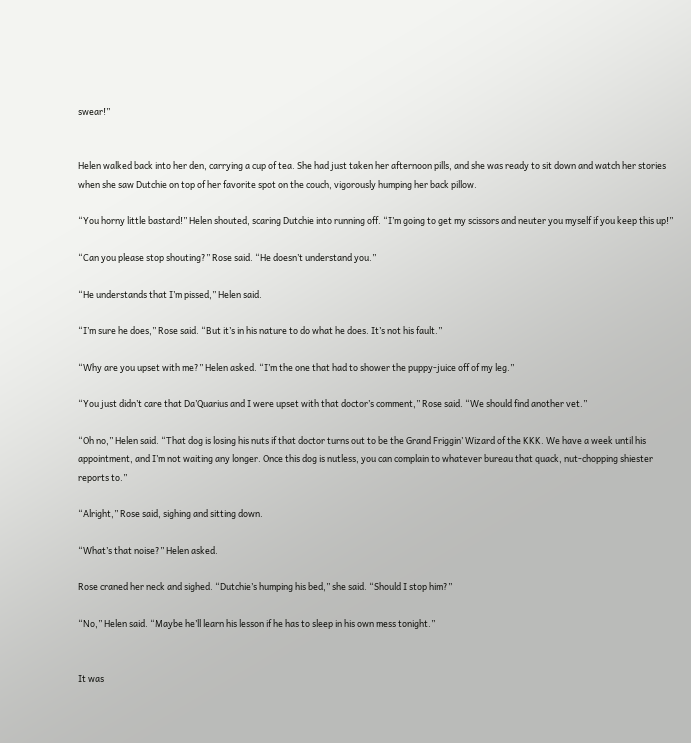swear!”


Helen walked back into her den, carrying a cup of tea. She had just taken her afternoon pills, and she was ready to sit down and watch her stories when she saw Dutchie on top of her favorite spot on the couch, vigorously humping her back pillow.

“You horny little bastard!” Helen shouted, scaring Dutchie into running off. “I’m going to get my scissors and neuter you myself if you keep this up!”

“Can you please stop shouting?” Rose said. “He doesn’t understand you.”

“He understands that I’m pissed,” Helen said.

“I’m sure he does,” Rose said. “But it’s in his nature to do what he does. It’s not his fault.”

“Why are you upset with me?” Helen asked. “I’m the one that had to shower the puppy-juice off of my leg.”

“You just didn’t care that Da’Quarius and I were upset with that doctor’s comment,” Rose said. “We should find another vet.”

“Oh no,” Helen said. “That dog is losing his nuts if that doctor turns out to be the Grand Friggin’ Wizard of the KKK. We have a week until his appointment, and I’m not waiting any longer. Once this dog is nutless, you can complain to whatever bureau that quack, nut-chopping shiester reports to.”

“Alright,” Rose said, sighing and sitting down.

“What’s that noise?” Helen asked.

Rose craned her neck and sighed. “Dutchie’s humping his bed,” she said. “Should I stop him?”

“No,” Helen said. “Maybe he’ll learn his lesson if he has to sleep in his own mess tonight.”


It was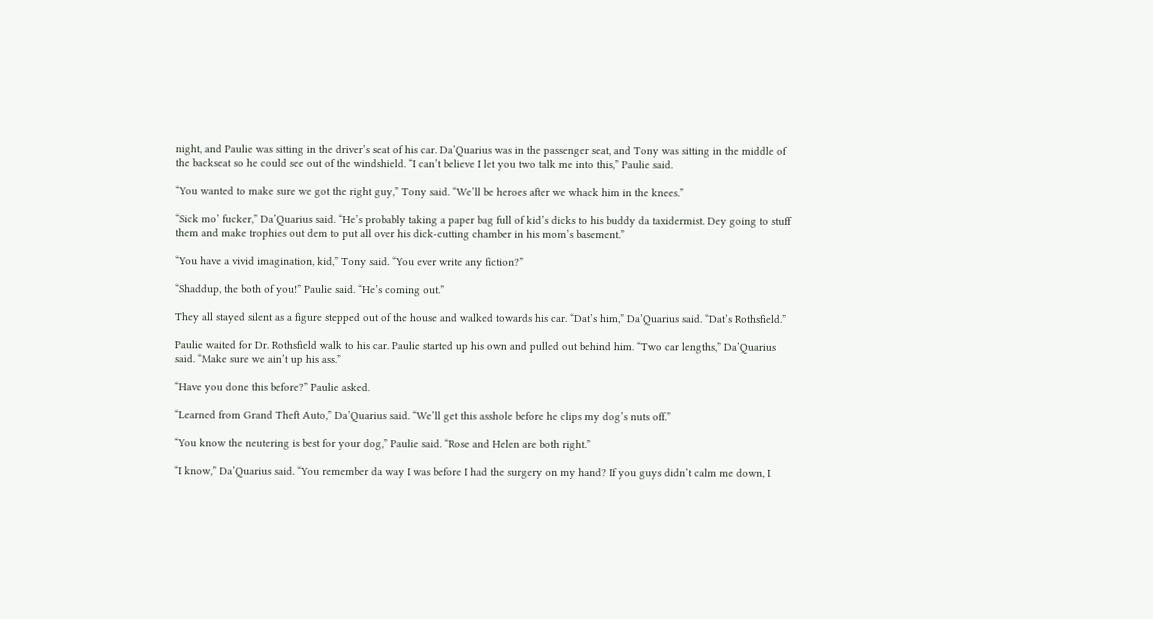night, and Paulie was sitting in the driver’s seat of his car. Da’Quarius was in the passenger seat, and Tony was sitting in the middle of the backseat so he could see out of the windshield. “I can’t believe I let you two talk me into this,” Paulie said.

“You wanted to make sure we got the right guy,” Tony said. “We’ll be heroes after we whack him in the knees.”

“Sick mo’ fucker,” Da’Quarius said. “He’s probably taking a paper bag full of kid’s dicks to his buddy da taxidermist. Dey going to stuff them and make trophies out dem to put all over his dick-cutting chamber in his mom’s basement.”

“You have a vivid imagination, kid,” Tony said. “You ever write any fiction?”

“Shaddup, the both of you!” Paulie said. “He’s coming out.”

They all stayed silent as a figure stepped out of the house and walked towards his car. “Dat’s him,” Da’Quarius said. “Dat’s Rothsfield.”

Paulie waited for Dr. Rothsfield walk to his car. Paulie started up his own and pulled out behind him. “Two car lengths,” Da’Quarius said. “Make sure we ain’t up his ass.”

“Have you done this before?” Paulie asked.

“Learned from Grand Theft Auto,” Da’Quarius said. “We’ll get this asshole before he clips my dog’s nuts off.”

“You know the neutering is best for your dog,” Paulie said. “Rose and Helen are both right.”

“I know,” Da’Quarius said. “You remember da way I was before I had the surgery on my hand? If you guys didn’t calm me down, I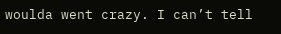woulda went crazy. I can’t tell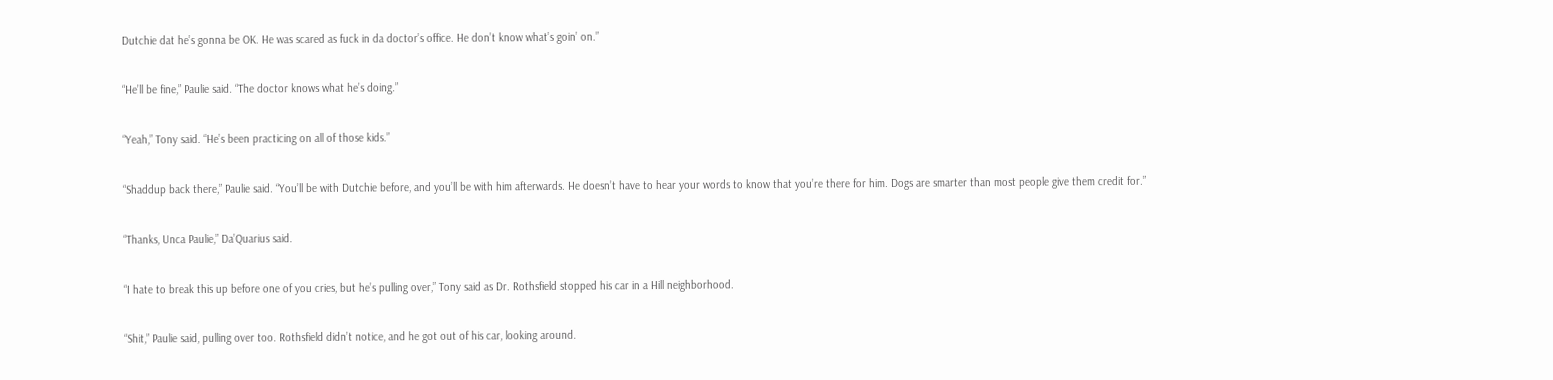Dutchie dat he’s gonna be OK. He was scared as fuck in da doctor’s office. He don’t know what’s goin’ on.”

“He’ll be fine,” Paulie said. “The doctor knows what he’s doing.”

“Yeah,” Tony said. “He’s been practicing on all of those kids.”

“Shaddup back there,” Paulie said. “You’ll be with Dutchie before, and you’ll be with him afterwards. He doesn’t have to hear your words to know that you’re there for him. Dogs are smarter than most people give them credit for.”

“Thanks, Unca Paulie,” Da’Quarius said.

“I hate to break this up before one of you cries, but he’s pulling over,” Tony said as Dr. Rothsfield stopped his car in a Hill neighborhood.

“Shit,” Paulie said, pulling over too. Rothsfield didn’t notice, and he got out of his car, looking around.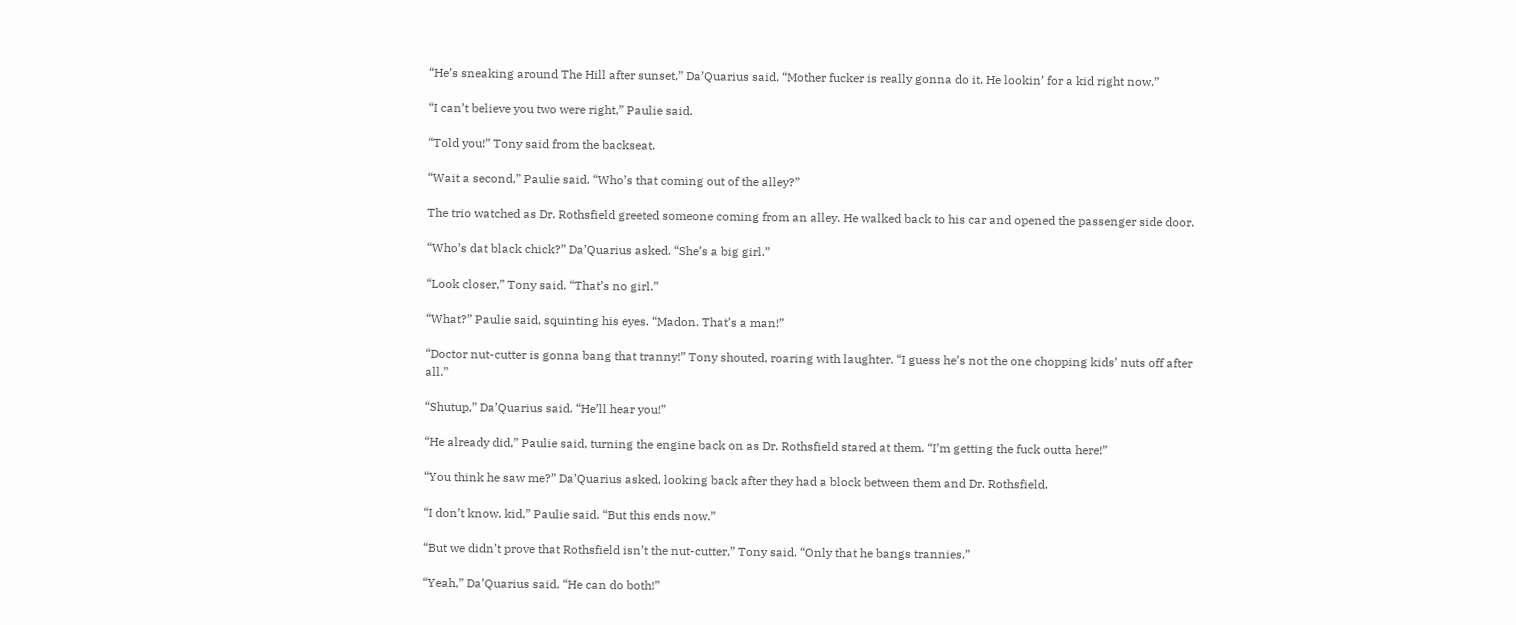“He’s sneaking around The Hill after sunset,” Da’Quarius said. “Mother fucker is really gonna do it. He lookin’ for a kid right now.”

“I can’t believe you two were right,” Paulie said.

“Told you!” Tony said from the backseat.

“Wait a second,” Paulie said. “Who’s that coming out of the alley?”

The trio watched as Dr. Rothsfield greeted someone coming from an alley. He walked back to his car and opened the passenger side door.

“Who’s dat black chick?” Da’Quarius asked. “She’s a big girl.”

“Look closer,” Tony said. “That’s no girl.”

“What?” Paulie said, squinting his eyes. “Madon. That’s a man!”

“Doctor nut-cutter is gonna bang that tranny!” Tony shouted, roaring with laughter. “I guess he’s not the one chopping kids’ nuts off after all.”

“Shutup,” Da’Quarius said. “He’ll hear you!”

“He already did,” Paulie said, turning the engine back on as Dr. Rothsfield stared at them. “I’m getting the fuck outta here!”

“You think he saw me?” Da’Quarius asked, looking back after they had a block between them and Dr. Rothsfield.

“I don’t know, kid,” Paulie said. “But this ends now.”

“But we didn’t prove that Rothsfield isn’t the nut-cutter,” Tony said. “Only that he bangs trannies.”

“Yeah,” Da’Quarius said. “He can do both!”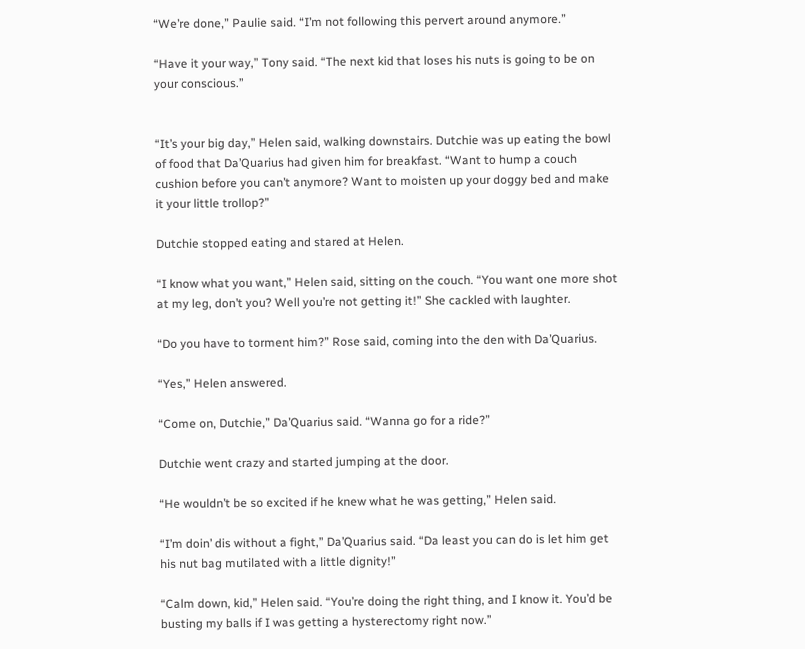“We’re done,” Paulie said. “I’m not following this pervert around anymore.”

“Have it your way,” Tony said. “The next kid that loses his nuts is going to be on your conscious.”


“It’s your big day,” Helen said, walking downstairs. Dutchie was up eating the bowl of food that Da’Quarius had given him for breakfast. “Want to hump a couch cushion before you can’t anymore? Want to moisten up your doggy bed and make it your little trollop?”

Dutchie stopped eating and stared at Helen.

“I know what you want,” Helen said, sitting on the couch. “You want one more shot at my leg, don’t you? Well you’re not getting it!” She cackled with laughter.

“Do you have to torment him?” Rose said, coming into the den with Da’Quarius.

“Yes,” Helen answered.

“Come on, Dutchie,” Da’Quarius said. “Wanna go for a ride?”

Dutchie went crazy and started jumping at the door.

“He wouldn’t be so excited if he knew what he was getting,” Helen said.

“I’m doin’ dis without a fight,” Da’Quarius said. “Da least you can do is let him get his nut bag mutilated with a little dignity!”

“Calm down, kid,” Helen said. “You’re doing the right thing, and I know it. You’d be busting my balls if I was getting a hysterectomy right now.”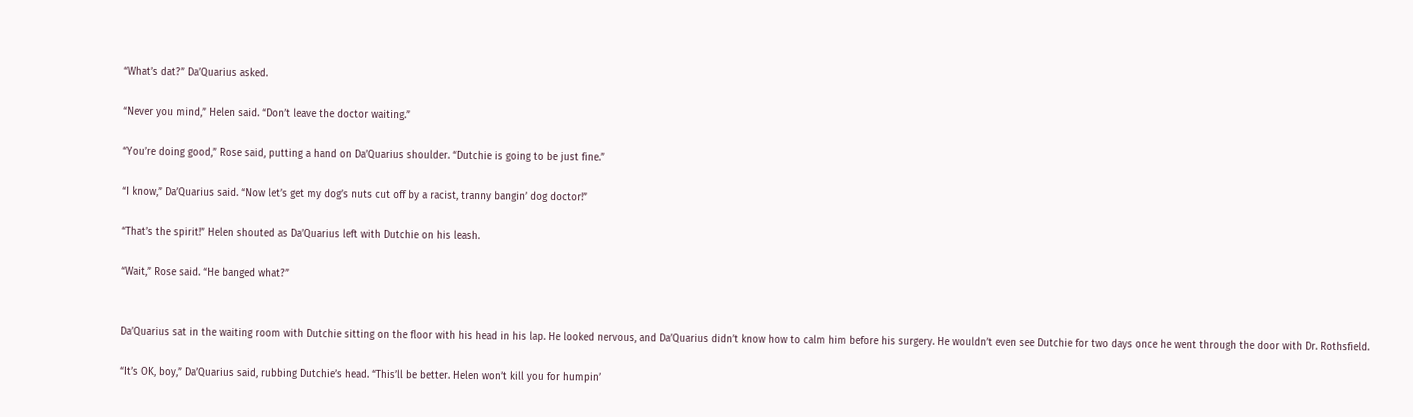“What’s dat?” Da’Quarius asked.

“Never you mind,” Helen said. “Don’t leave the doctor waiting.”

“You’re doing good,” Rose said, putting a hand on Da’Quarius shoulder. “Dutchie is going to be just fine.”

“I know,” Da’Quarius said. “Now let’s get my dog’s nuts cut off by a racist, tranny bangin’ dog doctor!”

“That’s the spirit!” Helen shouted as Da’Quarius left with Dutchie on his leash.

“Wait,” Rose said. “He banged what?”


Da’Quarius sat in the waiting room with Dutchie sitting on the floor with his head in his lap. He looked nervous, and Da’Quarius didn’t know how to calm him before his surgery. He wouldn’t even see Dutchie for two days once he went through the door with Dr. Rothsfield.

“It’s OK, boy,” Da’Quarius said, rubbing Dutchie’s head. “This’ll be better. Helen won’t kill you for humpin’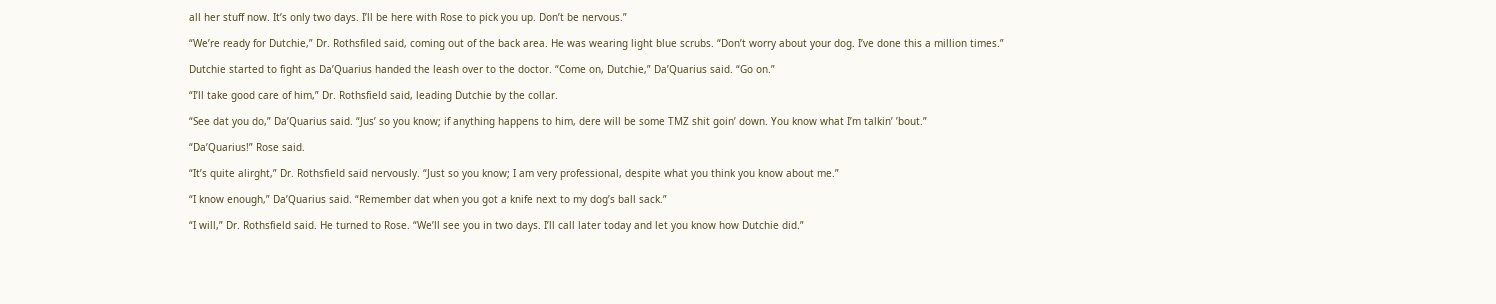all her stuff now. It’s only two days. I’ll be here with Rose to pick you up. Don’t be nervous.”

“We’re ready for Dutchie,” Dr. Rothsfiled said, coming out of the back area. He was wearing light blue scrubs. “Don’t worry about your dog. I’ve done this a million times.”

Dutchie started to fight as Da’Quarius handed the leash over to the doctor. “Come on, Dutchie,” Da’Quarius said. “Go on.”

“I’ll take good care of him,” Dr. Rothsfield said, leading Dutchie by the collar.

“See dat you do,” Da’Quarius said. “Jus’ so you know; if anything happens to him, dere will be some TMZ shit goin’ down. You know what I’m talkin’ ’bout.”

“Da’Quarius!” Rose said.

“It’s quite alirght,” Dr. Rothsfield said nervously. “Just so you know; I am very professional, despite what you think you know about me.”

“I know enough,” Da’Quarius said. “Remember dat when you got a knife next to my dog’s ball sack.”

“I will,” Dr. Rothsfield said. He turned to Rose. “We’ll see you in two days. I’ll call later today and let you know how Dutchie did.”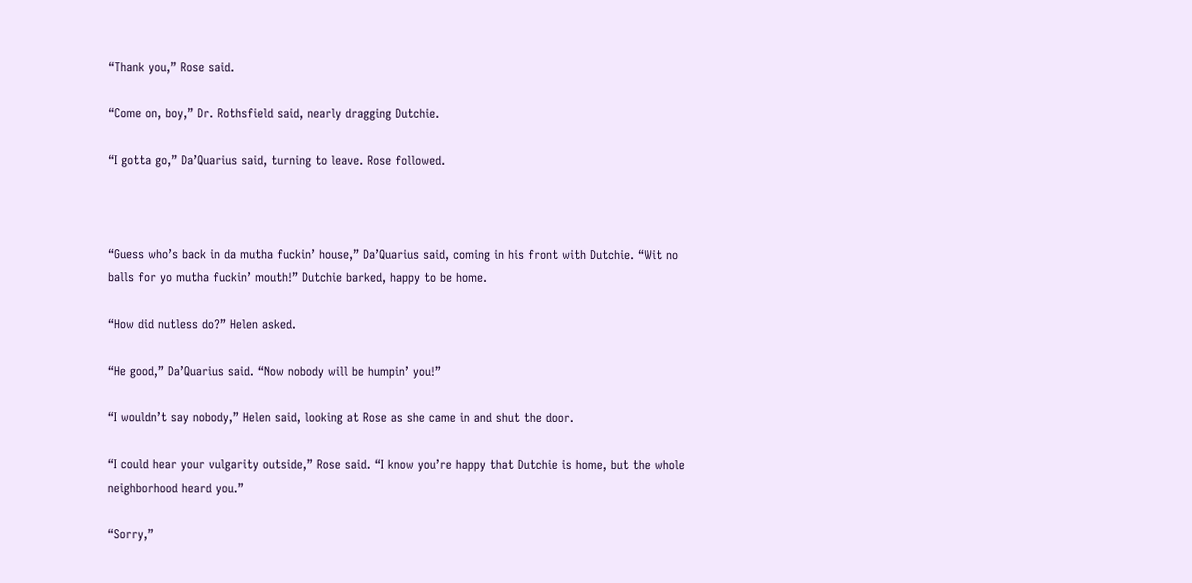“Thank you,” Rose said.

“Come on, boy,” Dr. Rothsfield said, nearly dragging Dutchie.

“I gotta go,” Da’Quarius said, turning to leave. Rose followed.



“Guess who’s back in da mutha fuckin’ house,” Da’Quarius said, coming in his front with Dutchie. “Wit no balls for yo mutha fuckin’ mouth!” Dutchie barked, happy to be home.

“How did nutless do?” Helen asked.

“He good,” Da’Quarius said. “Now nobody will be humpin’ you!”

“I wouldn’t say nobody,” Helen said, looking at Rose as she came in and shut the door.

“I could hear your vulgarity outside,” Rose said. “I know you’re happy that Dutchie is home, but the whole neighborhood heard you.”

“Sorry,”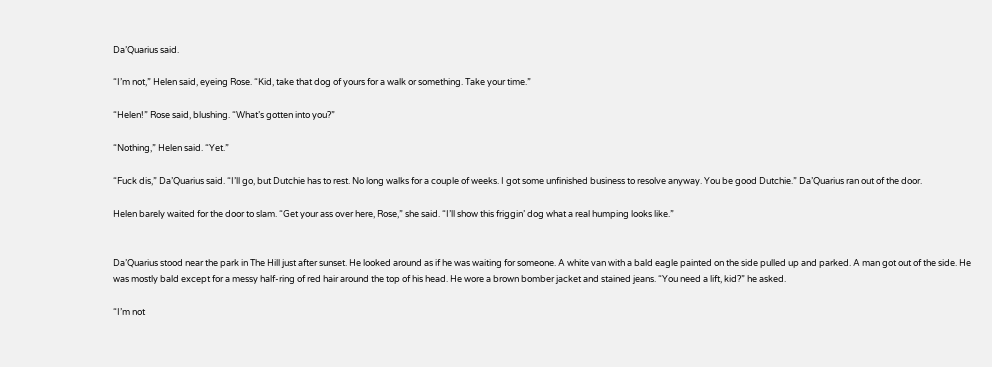Da’Quarius said.

“I’m not,” Helen said, eyeing Rose. “Kid, take that dog of yours for a walk or something. Take your time.”

“Helen!” Rose said, blushing. “What’s gotten into you?”

“Nothing,” Helen said. “Yet.”

“Fuck dis,” Da’Quarius said. “I’ll go, but Dutchie has to rest. No long walks for a couple of weeks. I got some unfinished business to resolve anyway. You be good Dutchie.” Da’Quarius ran out of the door.

Helen barely waited for the door to slam. “Get your ass over here, Rose,” she said. “I’ll show this friggin’ dog what a real humping looks like.”


Da’Quarius stood near the park in The Hill just after sunset. He looked around as if he was waiting for someone. A white van with a bald eagle painted on the side pulled up and parked. A man got out of the side. He was mostly bald except for a messy half-ring of red hair around the top of his head. He wore a brown bomber jacket and stained jeans. “You need a lift, kid?” he asked.

“I’m not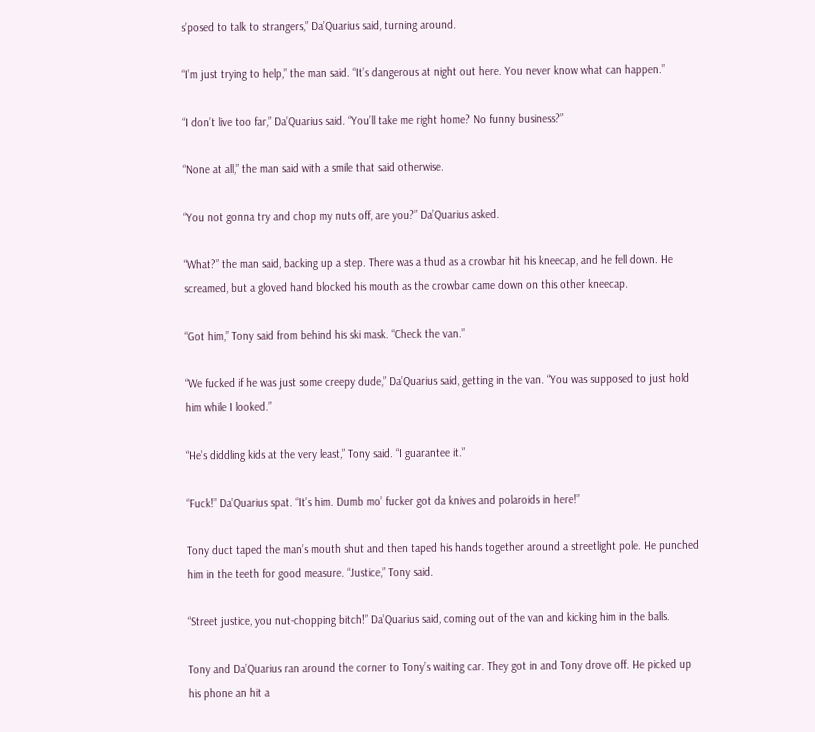s’posed to talk to strangers,” Da’Quarius said, turning around.

“I’m just trying to help,” the man said. “It’s dangerous at night out here. You never know what can happen.”

“I don’t live too far,” Da’Quarius said. “You’ll take me right home? No funny business?”

“None at all,” the man said with a smile that said otherwise.

“You not gonna try and chop my nuts off, are you?” Da’Quarius asked.

“What?” the man said, backing up a step. There was a thud as a crowbar hit his kneecap, and he fell down. He screamed, but a gloved hand blocked his mouth as the crowbar came down on this other kneecap.

“Got him,” Tony said from behind his ski mask. “Check the van.”

“We fucked if he was just some creepy dude,” Da’Quarius said, getting in the van. “You was supposed to just hold him while I looked.”

“He’s diddling kids at the very least,” Tony said. “I guarantee it.”

“Fuck!” Da’Quarius spat. “It’s him. Dumb mo’ fucker got da knives and polaroids in here!”

Tony duct taped the man’s mouth shut and then taped his hands together around a streetlight pole. He punched him in the teeth for good measure. “Justice,” Tony said.

“Street justice, you nut-chopping bitch!” Da’Quarius said, coming out of the van and kicking him in the balls.

Tony and Da’Quarius ran around the corner to Tony’s waiting car. They got in and Tony drove off. He picked up his phone an hit a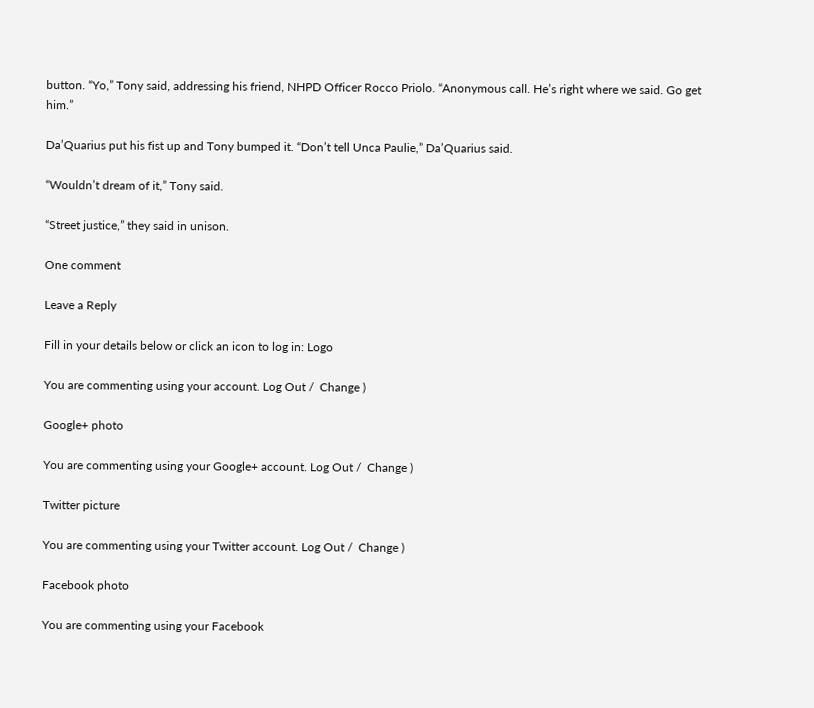button. “Yo,” Tony said, addressing his friend, NHPD Officer Rocco Priolo. “Anonymous call. He’s right where we said. Go get him.”

Da’Quarius put his fist up and Tony bumped it. “Don’t tell Unca Paulie,” Da’Quarius said.

“Wouldn’t dream of it,” Tony said.

“Street justice,” they said in unison.

One comment

Leave a Reply

Fill in your details below or click an icon to log in: Logo

You are commenting using your account. Log Out /  Change )

Google+ photo

You are commenting using your Google+ account. Log Out /  Change )

Twitter picture

You are commenting using your Twitter account. Log Out /  Change )

Facebook photo

You are commenting using your Facebook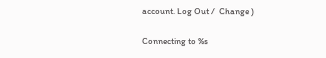account. Log Out /  Change )


Connecting to %s